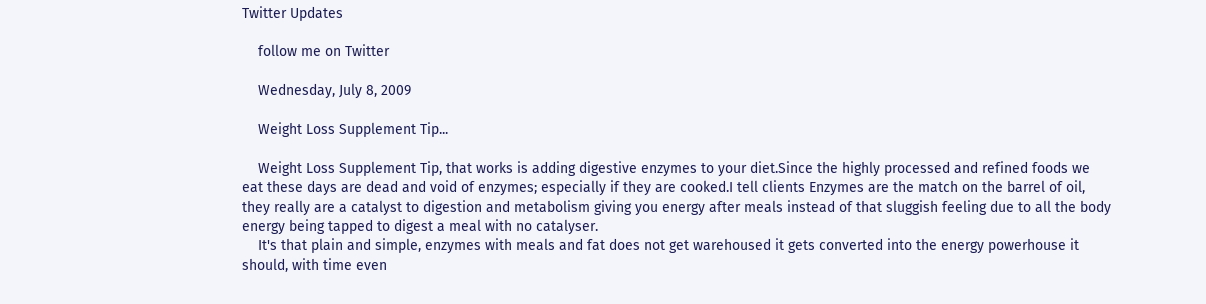Twitter Updates

    follow me on Twitter

    Wednesday, July 8, 2009

    Weight Loss Supplement Tip...

    Weight Loss Supplement Tip, that works is adding digestive enzymes to your diet.Since the highly processed and refined foods we eat these days are dead and void of enzymes; especially if they are cooked.I tell clients Enzymes are the match on the barrel of oil, they really are a catalyst to digestion and metabolism giving you energy after meals instead of that sluggish feeling due to all the body energy being tapped to digest a meal with no catalyser.
    It's that plain and simple, enzymes with meals and fat does not get warehoused it gets converted into the energy powerhouse it should, with time even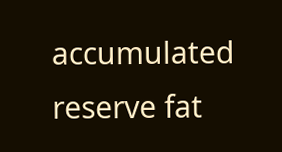accumulated reserve fat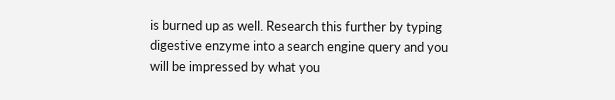is burned up as well. Research this further by typing digestive enzyme into a search engine query and you will be impressed by what you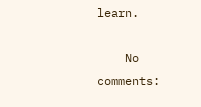learn.

    No comments: